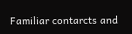Familiar contarcts and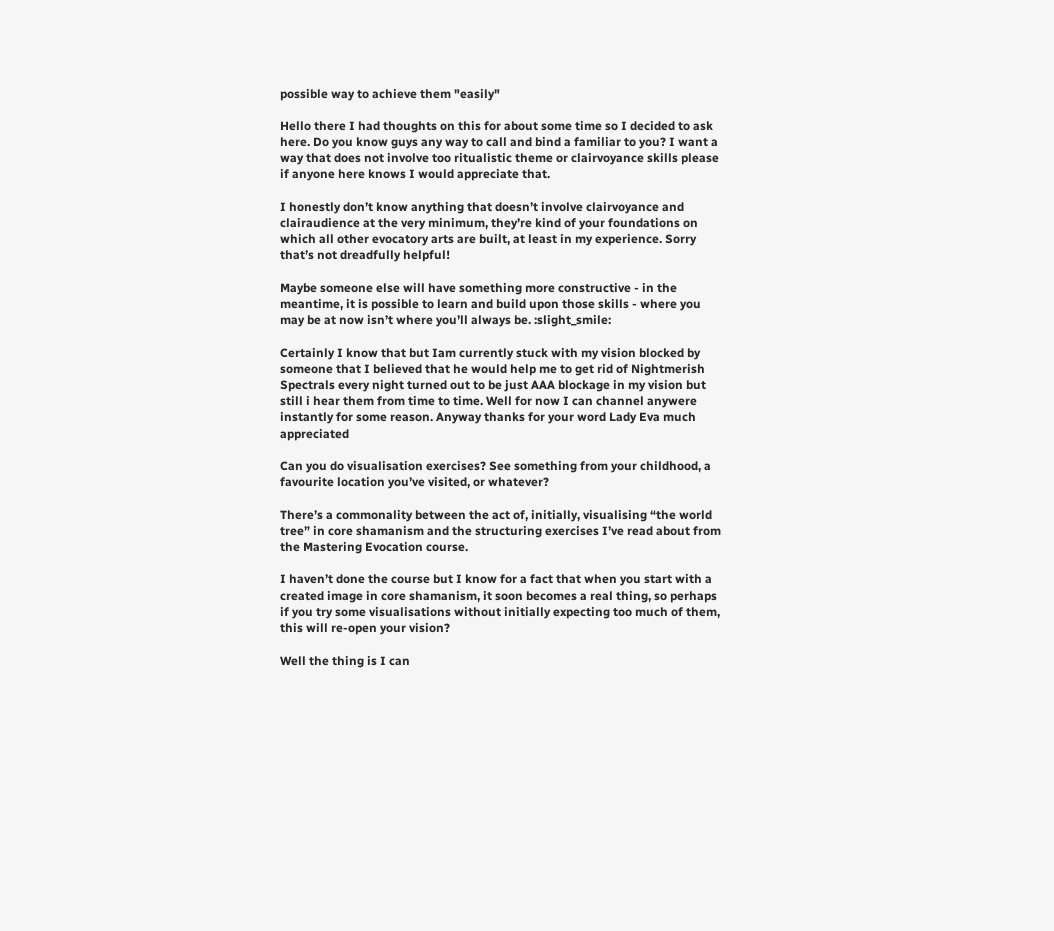possible way to achieve them "easily"

Hello there I had thoughts on this for about some time so I decided to ask here. Do you know guys any way to call and bind a familiar to you? I want a way that does not involve too ritualistic theme or clairvoyance skills please if anyone here knows I would appreciate that.

I honestly don’t know anything that doesn’t involve clairvoyance and clairaudience at the very minimum, they’re kind of your foundations on which all other evocatory arts are built, at least in my experience. Sorry that’s not dreadfully helpful!

Maybe someone else will have something more constructive - in the meantime, it is possible to learn and build upon those skills - where you may be at now isn’t where you’ll always be. :slight_smile:

Certainly I know that but Iam currently stuck with my vision blocked by someone that I believed that he would help me to get rid of Nightmerish Spectrals every night turned out to be just AAA blockage in my vision but still i hear them from time to time. Well for now I can channel anywere instantly for some reason. Anyway thanks for your word Lady Eva much appreciated

Can you do visualisation exercises? See something from your childhood, a favourite location you’ve visited, or whatever?

There’s a commonality between the act of, initially, visualising “the world tree” in core shamanism and the structuring exercises I’ve read about from the Mastering Evocation course.

I haven’t done the course but I know for a fact that when you start with a created image in core shamanism, it soon becomes a real thing, so perhaps if you try some visualisations without initially expecting too much of them, this will re-open your vision?

Well the thing is I can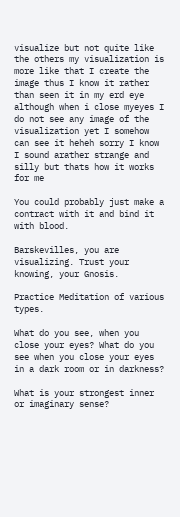visualize but not quite like the others my visualization is more like that I create the image thus I know it rather than seen it in my erd eye although when i close myeyes I do not see any image of the visualization yet I somehow can see it heheh sorry I know I sound arather strange and silly but thats how it works for me

You could probably just make a contract with it and bind it with blood.

Barskevilles, you are visualizing. Trust your knowing, your Gnosis.

Practice Meditation of various types.

What do you see, when you close your eyes? What do you see when you close your eyes in a dark room or in darkness?

What is your strongest inner or imaginary sense?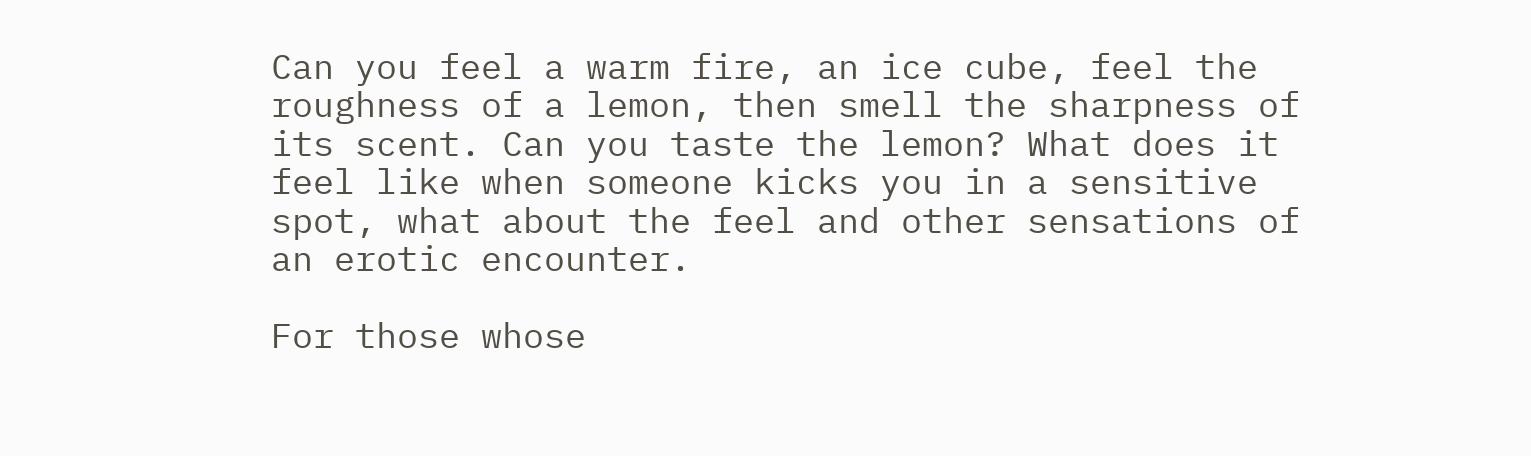Can you feel a warm fire, an ice cube, feel the roughness of a lemon, then smell the sharpness of its scent. Can you taste the lemon? What does it feel like when someone kicks you in a sensitive spot, what about the feel and other sensations of an erotic encounter.

For those whose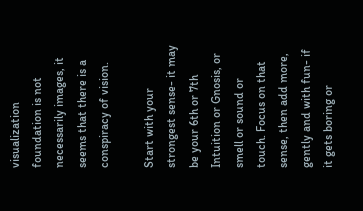visualization foundation is not necessarily images, it seems that there is a conspiracy of vision.

Start with your strongest sense- it may be your 6th or 7th Intuition or Gnosis, or smell or sound or touch. Focus on that sense, then add more, gently and with fun- if it gets boring or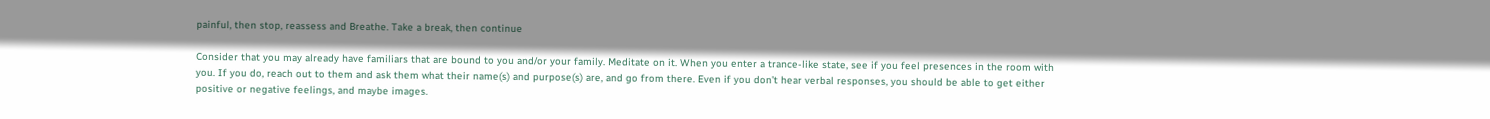painful, then stop, reassess and Breathe. Take a break, then continue

Consider that you may already have familiars that are bound to you and/or your family. Meditate on it. When you enter a trance-like state, see if you feel presences in the room with you. If you do, reach out to them and ask them what their name(s) and purpose(s) are, and go from there. Even if you don’t hear verbal responses, you should be able to get either positive or negative feelings, and maybe images.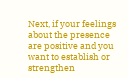Next, if your feelings about the presence are positive and you want to establish or strengthen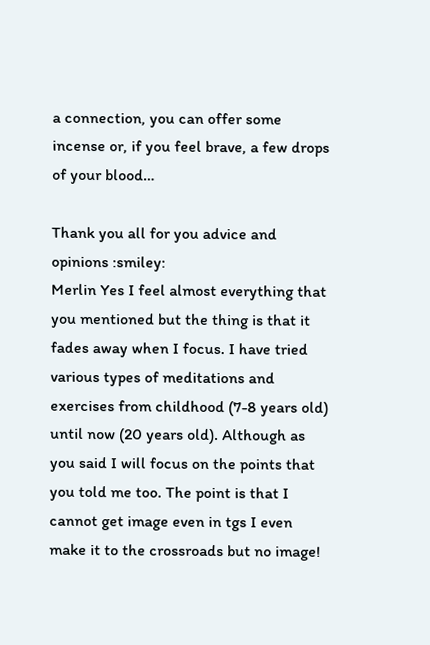a connection, you can offer some incense or, if you feel brave, a few drops of your blood…

Thank you all for you advice and opinions :smiley:
Merlin Yes I feel almost everything that you mentioned but the thing is that it fades away when I focus. I have tried various types of meditations and exercises from childhood (7-8 years old) until now (20 years old). Although as you said I will focus on the points that you told me too. The point is that I cannot get image even in tgs I even make it to the crossroads but no image!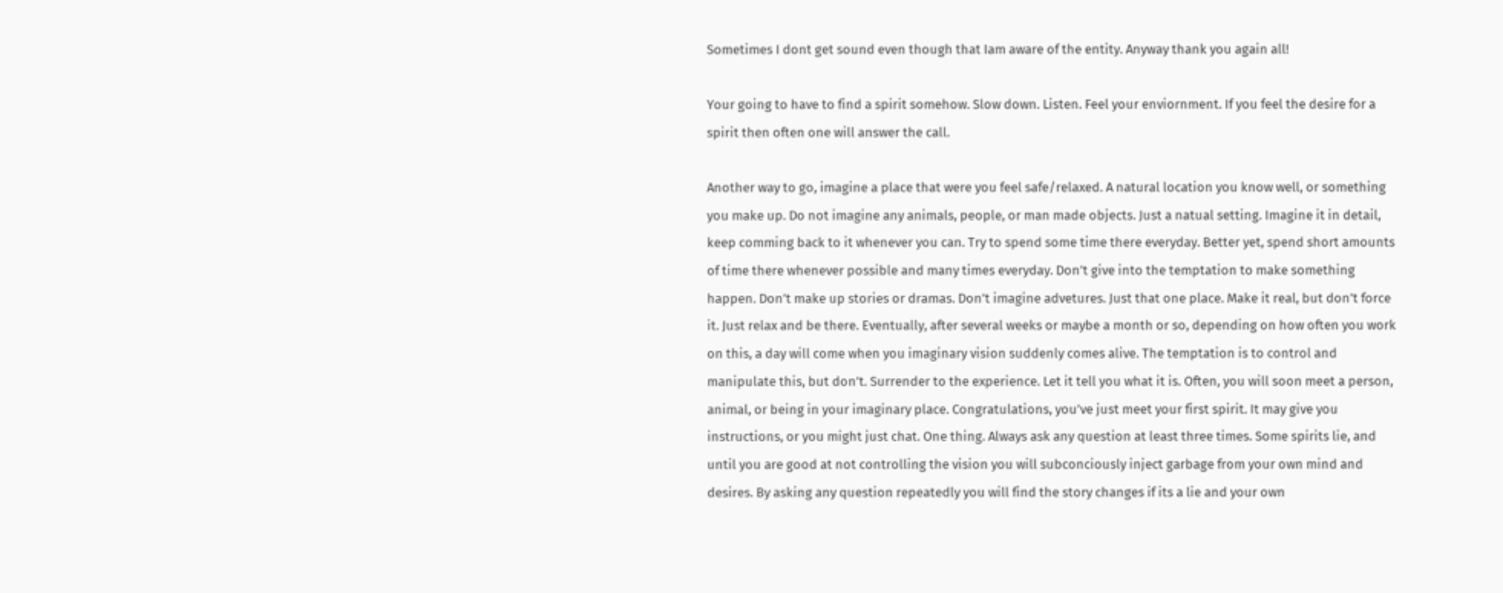Sometimes I dont get sound even though that Iam aware of the entity. Anyway thank you again all!

Your going to have to find a spirit somehow. Slow down. Listen. Feel your enviornment. If you feel the desire for a spirit then often one will answer the call.

Another way to go, imagine a place that were you feel safe/relaxed. A natural location you know well, or something you make up. Do not imagine any animals, people, or man made objects. Just a natual setting. Imagine it in detail, keep comming back to it whenever you can. Try to spend some time there everyday. Better yet, spend short amounts of time there whenever possible and many times everyday. Don’t give into the temptation to make something happen. Don’t make up stories or dramas. Don’t imagine advetures. Just that one place. Make it real, but don’t force it. Just relax and be there. Eventually, after several weeks or maybe a month or so, depending on how often you work on this, a day will come when you imaginary vision suddenly comes alive. The temptation is to control and manipulate this, but don’t. Surrender to the experience. Let it tell you what it is. Often, you will soon meet a person, animal, or being in your imaginary place. Congratulations, you’ve just meet your first spirit. It may give you instructions, or you might just chat. One thing. Always ask any question at least three times. Some spirits lie, and until you are good at not controlling the vision you will subconciously inject garbage from your own mind and desires. By asking any question repeatedly you will find the story changes if its a lie and your own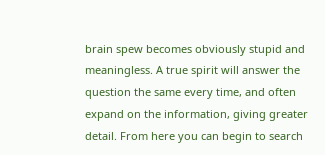brain spew becomes obviously stupid and meaningless. A true spirit will answer the question the same every time, and often expand on the information, giving greater detail. From here you can begin to search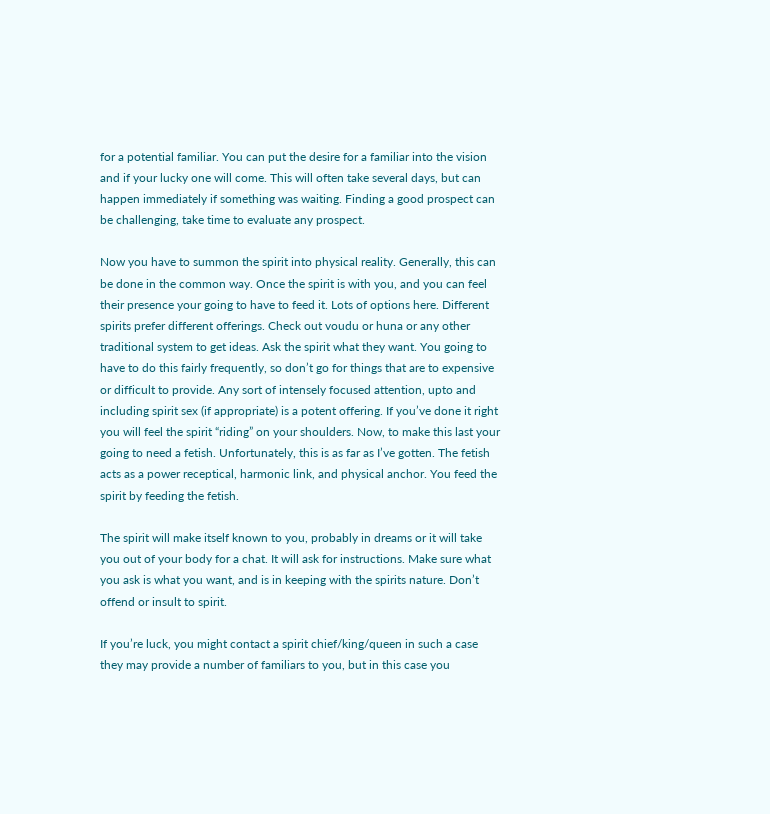for a potential familiar. You can put the desire for a familiar into the vision and if your lucky one will come. This will often take several days, but can happen immediately if something was waiting. Finding a good prospect can be challenging, take time to evaluate any prospect.

Now you have to summon the spirit into physical reality. Generally, this can be done in the common way. Once the spirit is with you, and you can feel their presence your going to have to feed it. Lots of options here. Different spirits prefer different offerings. Check out voudu or huna or any other traditional system to get ideas. Ask the spirit what they want. You going to have to do this fairly frequently, so don’t go for things that are to expensive or difficult to provide. Any sort of intensely focused attention, upto and including spirit sex (if appropriate) is a potent offering. If you’ve done it right you will feel the spirit “riding” on your shoulders. Now, to make this last your going to need a fetish. Unfortunately, this is as far as I’ve gotten. The fetish acts as a power receptical, harmonic link, and physical anchor. You feed the spirit by feeding the fetish.

The spirit will make itself known to you, probably in dreams or it will take you out of your body for a chat. It will ask for instructions. Make sure what you ask is what you want, and is in keeping with the spirits nature. Don’t offend or insult to spirit.

If you’re luck, you might contact a spirit chief/king/queen in such a case they may provide a number of familiars to you, but in this case you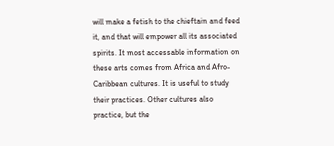will make a fetish to the chieftain and feed it, and that will empower all its associated spirits. It most accessable information on these arts comes from Africa and Afro-Caribbean cultures. It is useful to study their practices. Other cultures also practice, but the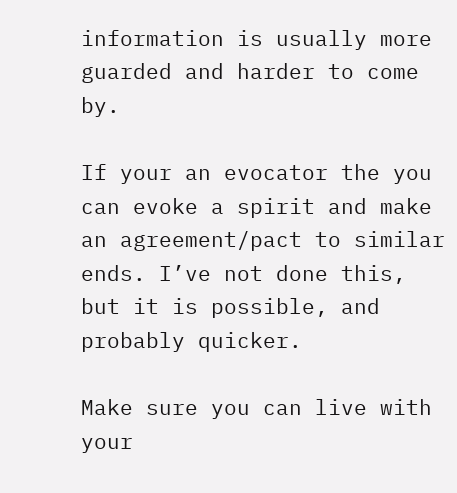information is usually more guarded and harder to come by.

If your an evocator the you can evoke a spirit and make an agreement/pact to similar ends. I’ve not done this, but it is possible, and probably quicker.

Make sure you can live with your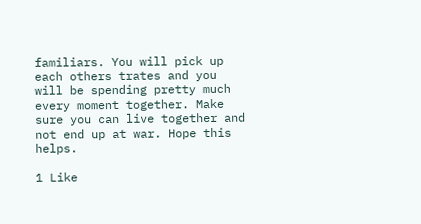familiars. You will pick up each others trates and you will be spending pretty much every moment together. Make sure you can live together and not end up at war. Hope this helps.

1 Like